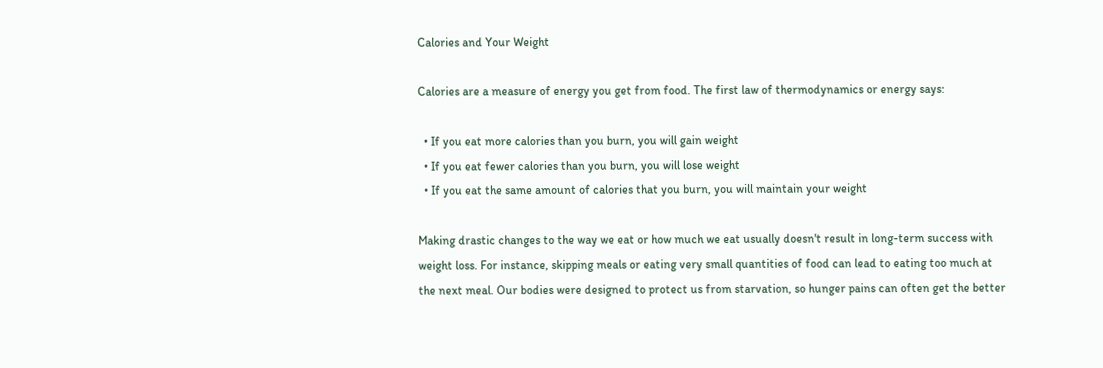Calories and Your Weight

Calories are a measure of energy you get from food. The first law of thermodynamics or energy says:

  • If you eat more calories than you burn, you will gain weight
  • If you eat fewer calories than you burn, you will lose weight
  • If you eat the same amount of calories that you burn, you will maintain your weight

Making drastic changes to the way we eat or how much we eat usually doesn't result in long-term success with weight loss. For instance, skipping meals or eating very small quantities of food can lead to eating too much at the next meal. Our bodies were designed to protect us from starvation, so hunger pains can often get the better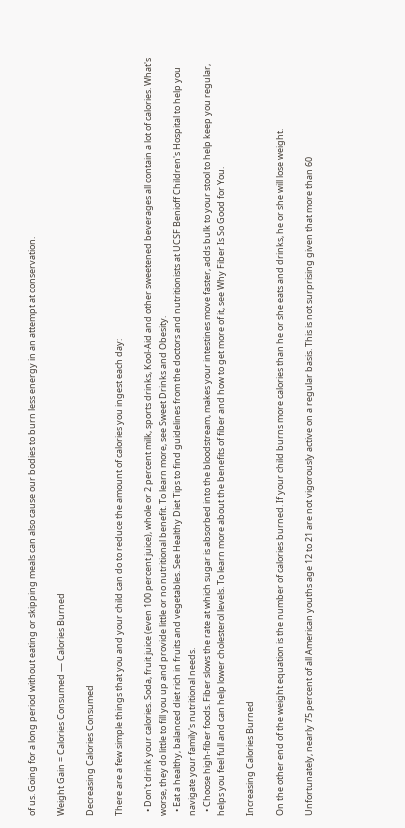of us. Going for a long period without eating or skipping meals can also cause our bodies to burn less energy in an attempt at conservation.

Weight Gain = Calories Consumed — Calories Burned

Decreasing Calories Consumed

There are a few simple things that you and your child can do to reduce the amount of calories you ingest each day:

  • Don't drink your calories. Soda, fruit juice (even 100 percent juice), whole or 2 percent milk, sports drinks, Kool-Aid and other sweetened beverages all contain a lot of calories. What's worse, they do little to fill you up and provide little or no nutritional benefit. To learn more, see Sweet Drinks and Obesity.
  • Eat a healthy, balanced diet rich in fruits and vegetables. See Healthy Diet Tips to find guidelines from the doctors and nutritionists at UCSF Benioff Children's Hospital to help you navigate your family's nutritional needs.
  • Choose high-fiber foods. Fiber slows the rate at which sugar is absorbed into the bloodstream, makes your intestines move faster, adds bulk to your stool to help keep you regular, helps you feel full and can help lower cholesterol levels. To learn more about the benefits of fiber and how to get more of it, see Why Fiber Is So Good for You.

Increasing Calories Burned

On the other end of the weight equation is the number of calories burned. If your child burns more calories than he or she eats and drinks, he or she will lose weight.

Unfortunately, nearly 75 percent of all American youths age 12 to 21 are not vigorously active on a regular basis. This is not surprising given that more than 60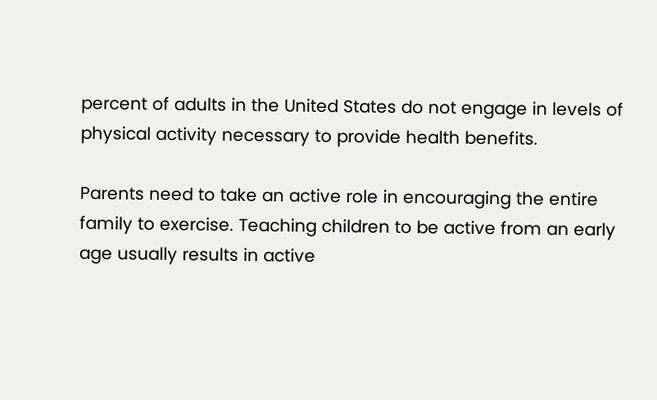percent of adults in the United States do not engage in levels of physical activity necessary to provide health benefits.

Parents need to take an active role in encouraging the entire family to exercise. Teaching children to be active from an early age usually results in active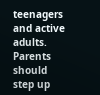teenagers and active adults. Parents should step up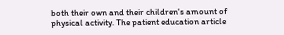both their own and their children's amount of physical activity. The patient education article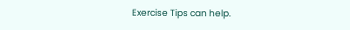Exercise Tips can help.